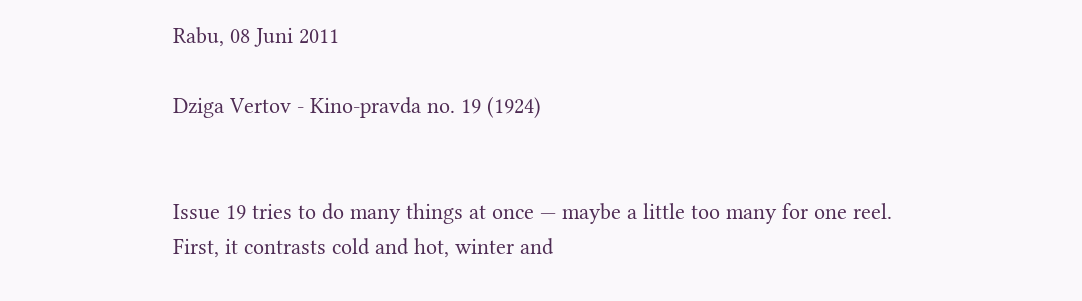Rabu, 08 Juni 2011

Dziga Vertov - Kino-pravda no. 19 (1924)


Issue 19 tries to do many things at once — maybe a little too many for one reel. First, it contrasts cold and hot, winter and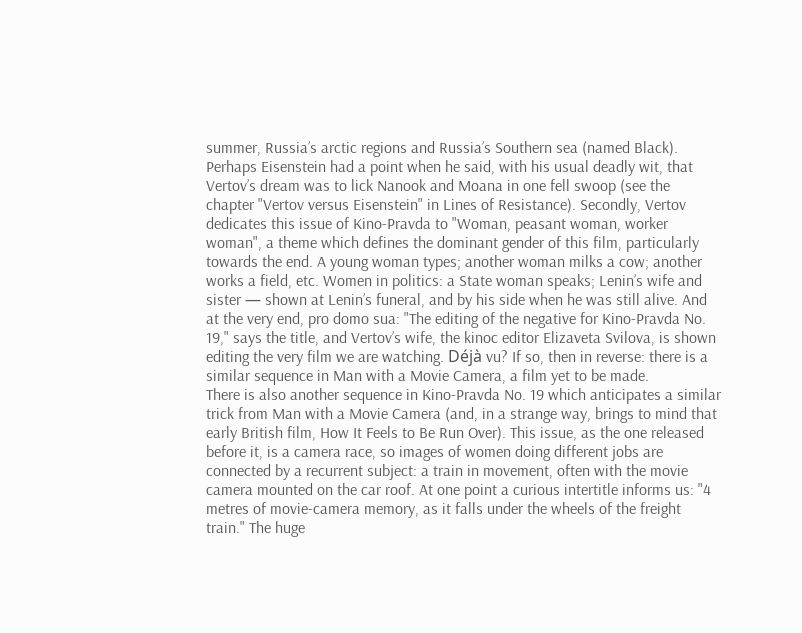summer, Russia’s arctic regions and Russia’s Southern sea (named Black). Perhaps Eisenstein had a point when he said, with his usual deadly wit, that Vertov’s dream was to lick Nanook and Moana in one fell swoop (see the chapter "Vertov versus Eisenstein" in Lines of Resistance). Secondly, Vertov dedicates this issue of Kino-Pravda to "Woman, peasant woman, worker woman", a theme which defines the dominant gender of this film, particularly towards the end. A young woman types; another woman milks a cow; another works a field, etc. Women in politics: a State woman speaks; Lenin’s wife and sister — shown at Lenin’s funeral, and by his side when he was still alive. And at the very end, pro domo sua: "The editing of the negative for Kino-Pravda No. 19," says the title, and Vertov’s wife, the kinoc editor Elizaveta Svilova, is shown editing the very film we are watching. Déjà vu? If so, then in reverse: there is a similar sequence in Man with a Movie Camera, a film yet to be made.
There is also another sequence in Kino-Pravda No. 19 which anticipates a similar trick from Man with a Movie Camera (and, in a strange way, brings to mind that early British film, How It Feels to Be Run Over). This issue, as the one released before it, is a camera race, so images of women doing different jobs are connected by a recurrent subject: a train in movement, often with the movie camera mounted on the car roof. At one point a curious intertitle informs us: "4 metres of movie-camera memory, as it falls under the wheels of the freight train." The huge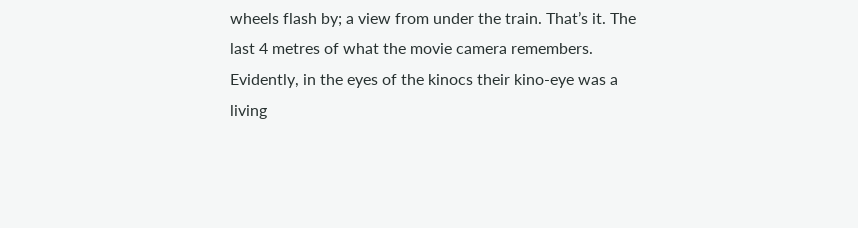wheels flash by; a view from under the train. That’s it. The last 4 metres of what the movie camera remembers. Evidently, in the eyes of the kinocs their kino-eye was a living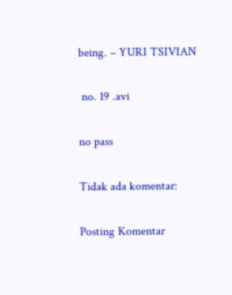being. – YURI TSIVIAN

 no. 19 .avi

no pass

Tidak ada komentar:

Posting Komentar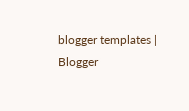blogger templates | Blogger